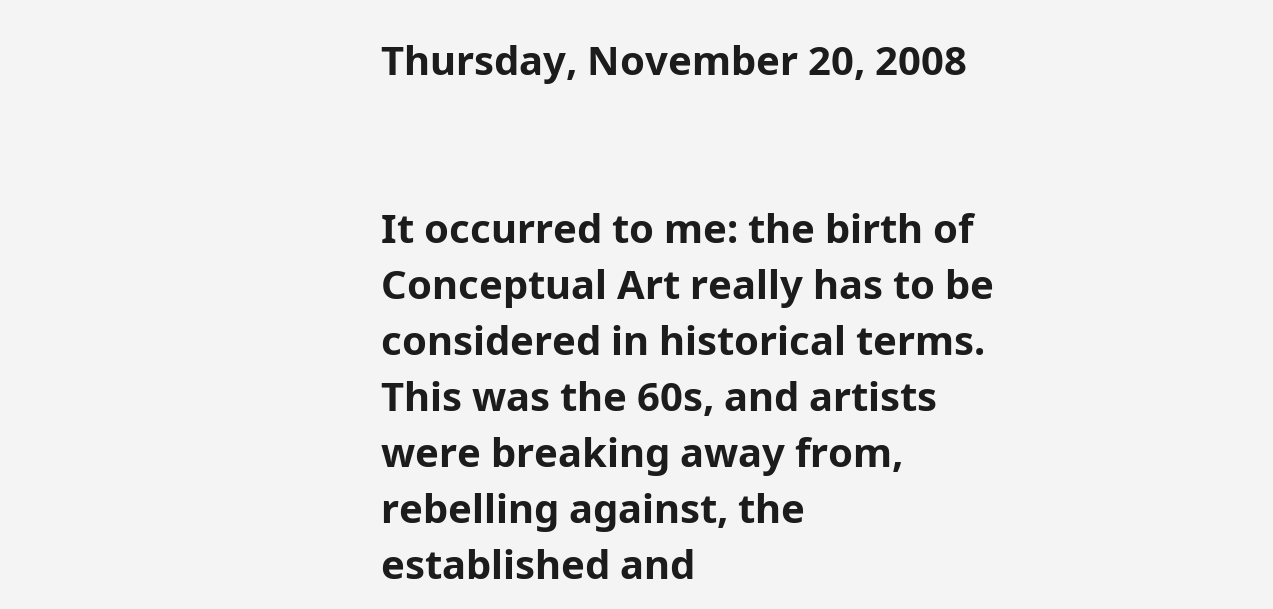Thursday, November 20, 2008


It occurred to me: the birth of Conceptual Art really has to be considered in historical terms. This was the 60s, and artists were breaking away from, rebelling against, the established and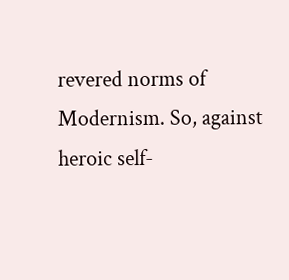revered norms of Modernism. So, against heroic self-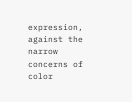expression, against the narrow concerns of color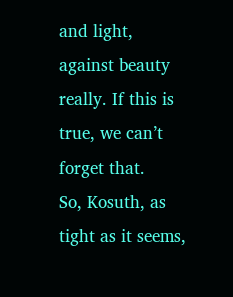and light, against beauty really. If this is true, we can’t forget that.
So, Kosuth, as tight as it seems,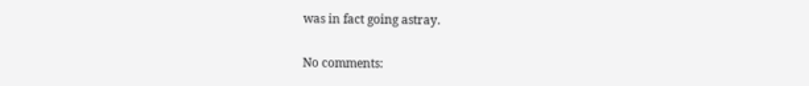was in fact going astray.

No comments: